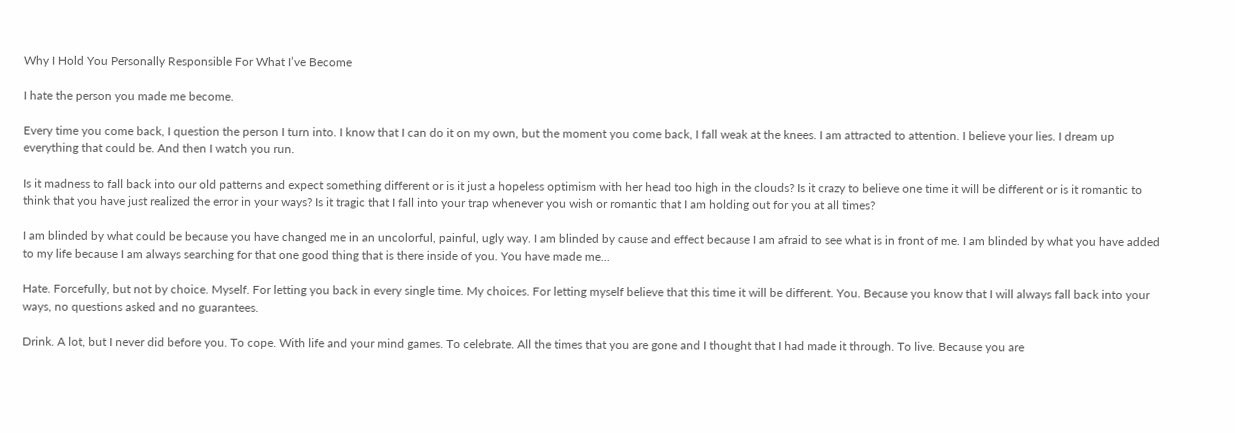Why I Hold You Personally Responsible For What I’ve Become

I hate the person you made me become.

Every time you come back, I question the person I turn into. I know that I can do it on my own, but the moment you come back, I fall weak at the knees. I am attracted to attention. I believe your lies. I dream up everything that could be. And then I watch you run.

Is it madness to fall back into our old patterns and expect something different or is it just a hopeless optimism with her head too high in the clouds? Is it crazy to believe one time it will be different or is it romantic to think that you have just realized the error in your ways? Is it tragic that I fall into your trap whenever you wish or romantic that I am holding out for you at all times?

I am blinded by what could be because you have changed me in an uncolorful, painful, ugly way. I am blinded by cause and effect because I am afraid to see what is in front of me. I am blinded by what you have added to my life because I am always searching for that one good thing that is there inside of you. You have made me…

Hate. Forcefully, but not by choice. Myself. For letting you back in every single time. My choices. For letting myself believe that this time it will be different. You. Because you know that I will always fall back into your ways, no questions asked and no guarantees.

Drink. A lot, but I never did before you. To cope. With life and your mind games. To celebrate. All the times that you are gone and I thought that I had made it through. To live. Because you are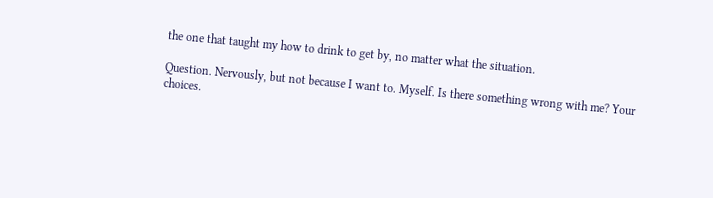the one that taught my how to drink to get by, no matter what the situation.

Question. Nervously, but not because I want to. Myself. Is there something wrong with me? Your choices.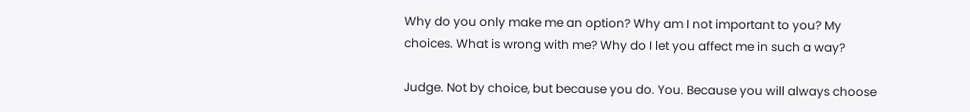Why do you only make me an option? Why am I not important to you? My choices. What is wrong with me? Why do I let you affect me in such a way?

Judge. Not by choice, but because you do. You. Because you will always choose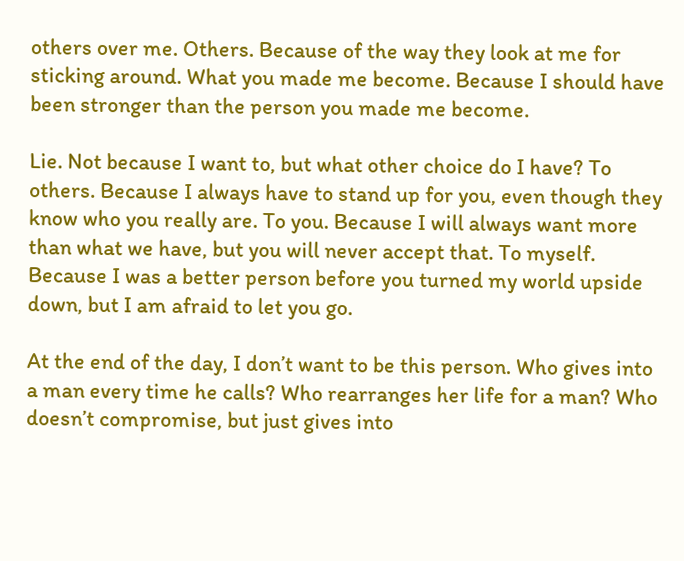others over me. Others. Because of the way they look at me for sticking around. What you made me become. Because I should have been stronger than the person you made me become.

Lie. Not because I want to, but what other choice do I have? To others. Because I always have to stand up for you, even though they know who you really are. To you. Because I will always want more than what we have, but you will never accept that. To myself. Because I was a better person before you turned my world upside down, but I am afraid to let you go.

At the end of the day, I don’t want to be this person. Who gives into a man every time he calls? Who rearranges her life for a man? Who doesn’t compromise, but just gives into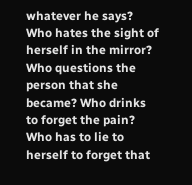whatever he says? Who hates the sight of herself in the mirror? Who questions the person that she became? Who drinks to forget the pain? Who has to lie to herself to forget that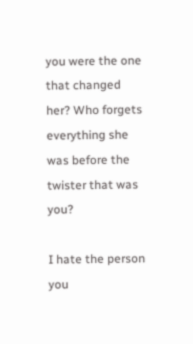you were the one that changed her? Who forgets everything she was before the twister that was you?

I hate the person you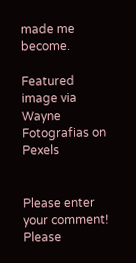made me become.

Featured image via Wayne Fotografias on Pexels


Please enter your comment!
Please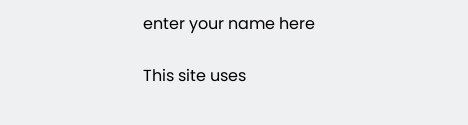enter your name here

This site uses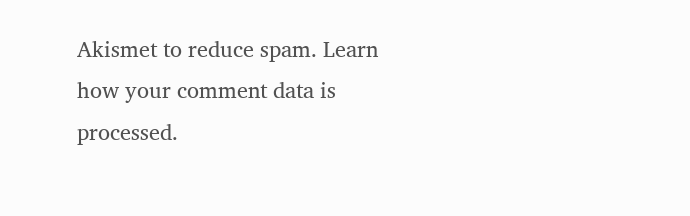Akismet to reduce spam. Learn how your comment data is processed.